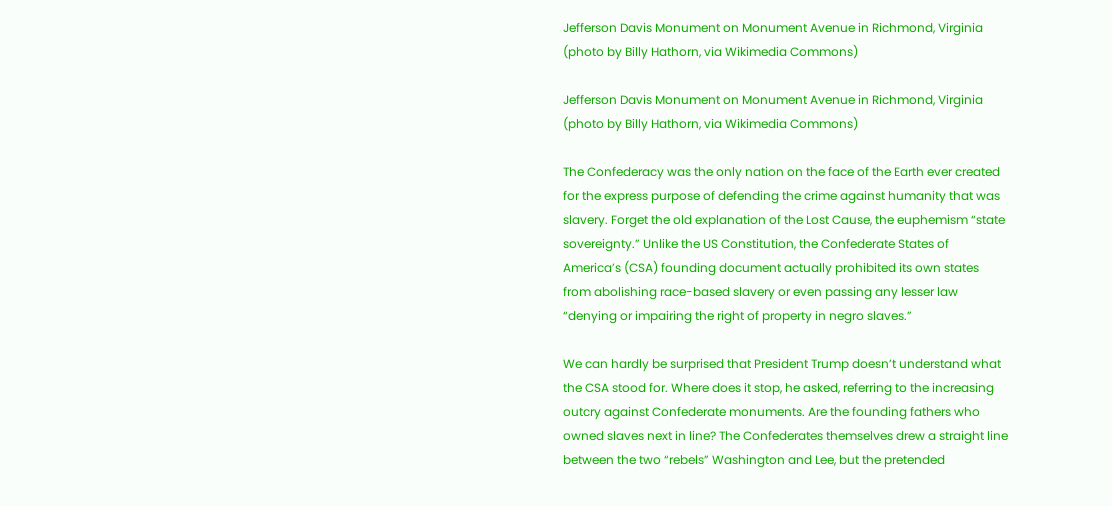Jefferson Davis Monument on Monument Avenue in Richmond, Virginia (photo by Billy Hathorn, via Wikimedia Commons)

Jefferson Davis Monument on Monument Avenue in Richmond, Virginia (photo by Billy Hathorn, via Wikimedia Commons)

The Confederacy was the only nation on the face of the Earth ever created for the express purpose of defending the crime against humanity that was slavery. Forget the old explanation of the Lost Cause, the euphemism “state sovereignty.” Unlike the US Constitution, the Confederate States of America’s (CSA) founding document actually prohibited its own states from abolishing race-based slavery or even passing any lesser law “denying or impairing the right of property in negro slaves.”

We can hardly be surprised that President Trump doesn’t understand what the CSA stood for. Where does it stop, he asked, referring to the increasing outcry against Confederate monuments. Are the founding fathers who owned slaves next in line? The Confederates themselves drew a straight line between the two “rebels” Washington and Lee, but the pretended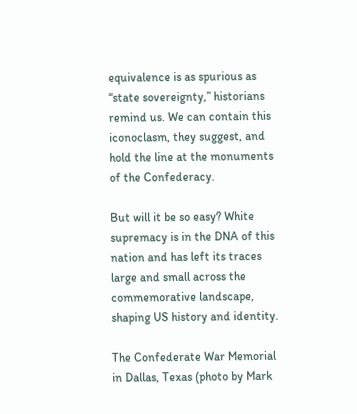equivalence is as spurious as “state sovereignty,” historians remind us. We can contain this iconoclasm, they suggest, and hold the line at the monuments of the Confederacy.

But will it be so easy? White supremacy is in the DNA of this nation and has left its traces large and small across the commemorative landscape, shaping US history and identity.

The Confederate War Memorial in Dallas, Texas (photo by Mark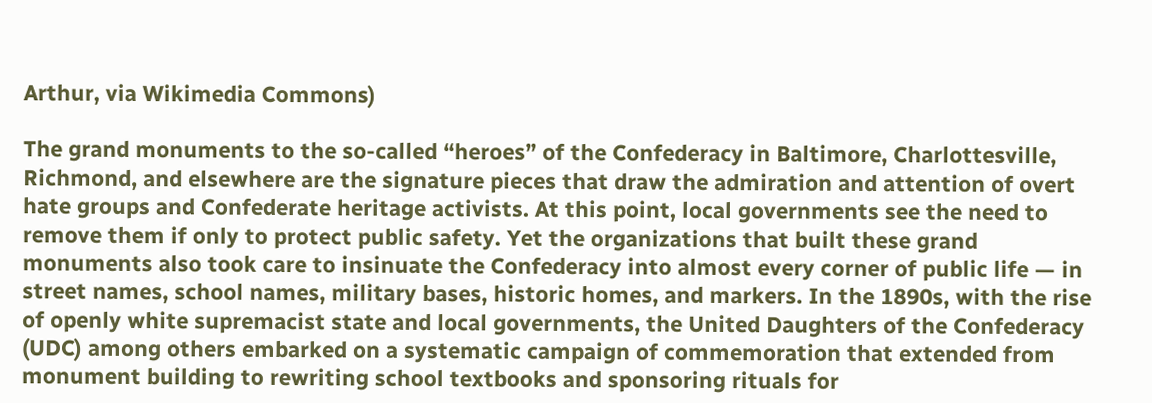Arthur, via Wikimedia Commons)

The grand monuments to the so-called “heroes” of the Confederacy in Baltimore, Charlottesville, Richmond, and elsewhere are the signature pieces that draw the admiration and attention of overt hate groups and Confederate heritage activists. At this point, local governments see the need to remove them if only to protect public safety. Yet the organizations that built these grand monuments also took care to insinuate the Confederacy into almost every corner of public life — in street names, school names, military bases, historic homes, and markers. In the 1890s, with the rise of openly white supremacist state and local governments, the United Daughters of the Confederacy (UDC) among others embarked on a systematic campaign of commemoration that extended from monument building to rewriting school textbooks and sponsoring rituals for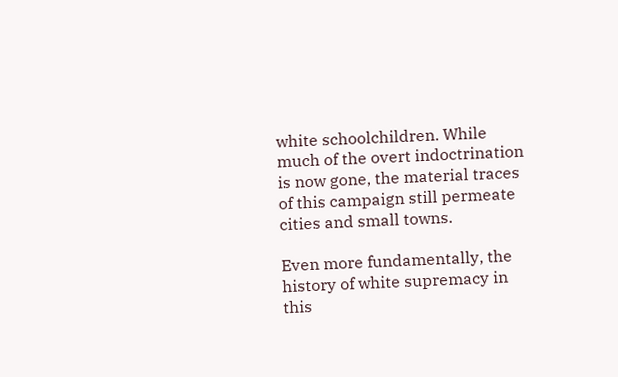white schoolchildren. While much of the overt indoctrination is now gone, the material traces of this campaign still permeate cities and small towns.

Even more fundamentally, the history of white supremacy in this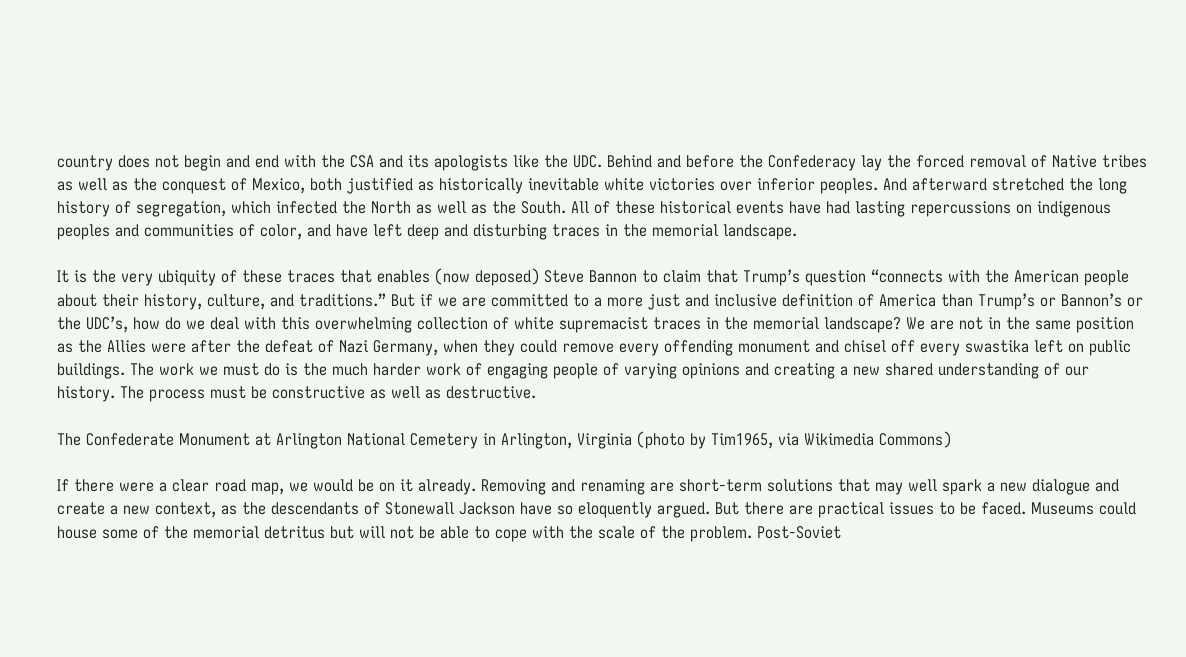country does not begin and end with the CSA and its apologists like the UDC. Behind and before the Confederacy lay the forced removal of Native tribes as well as the conquest of Mexico, both justified as historically inevitable white victories over inferior peoples. And afterward stretched the long history of segregation, which infected the North as well as the South. All of these historical events have had lasting repercussions on indigenous peoples and communities of color, and have left deep and disturbing traces in the memorial landscape.

It is the very ubiquity of these traces that enables (now deposed) Steve Bannon to claim that Trump’s question “connects with the American people about their history, culture, and traditions.” But if we are committed to a more just and inclusive definition of America than Trump’s or Bannon’s or the UDC’s, how do we deal with this overwhelming collection of white supremacist traces in the memorial landscape? We are not in the same position as the Allies were after the defeat of Nazi Germany, when they could remove every offending monument and chisel off every swastika left on public buildings. The work we must do is the much harder work of engaging people of varying opinions and creating a new shared understanding of our history. The process must be constructive as well as destructive.

The Confederate Monument at Arlington National Cemetery in Arlington, Virginia (photo by Tim1965, via Wikimedia Commons)

If there were a clear road map, we would be on it already. Removing and renaming are short-term solutions that may well spark a new dialogue and create a new context, as the descendants of Stonewall Jackson have so eloquently argued. But there are practical issues to be faced. Museums could house some of the memorial detritus but will not be able to cope with the scale of the problem. Post-Soviet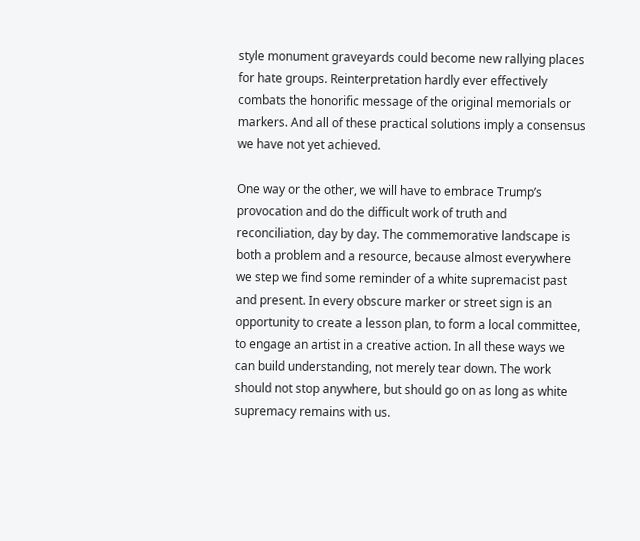style monument graveyards could become new rallying places for hate groups. Reinterpretation hardly ever effectively combats the honorific message of the original memorials or markers. And all of these practical solutions imply a consensus we have not yet achieved.

One way or the other, we will have to embrace Trump’s provocation and do the difficult work of truth and reconciliation, day by day. The commemorative landscape is both a problem and a resource, because almost everywhere we step we find some reminder of a white supremacist past and present. In every obscure marker or street sign is an opportunity to create a lesson plan, to form a local committee, to engage an artist in a creative action. In all these ways we can build understanding, not merely tear down. The work should not stop anywhere, but should go on as long as white supremacy remains with us.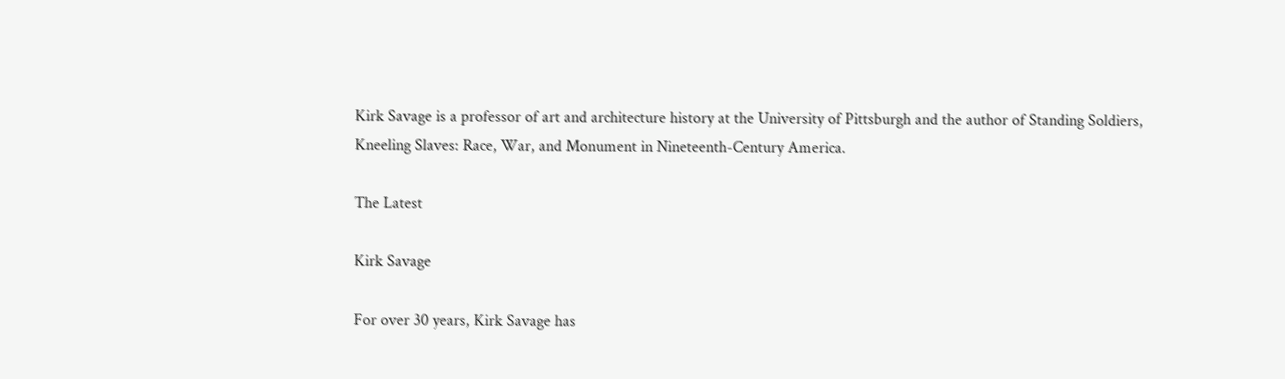Kirk Savage is a professor of art and architecture history at the University of Pittsburgh and the author of Standing Soldiers, Kneeling Slaves: Race, War, and Monument in Nineteenth-Century America.

The Latest

Kirk Savage

For over 30 years, Kirk Savage has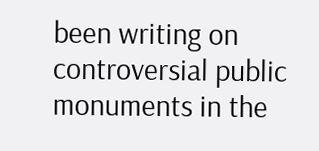been writing on controversial public monuments in the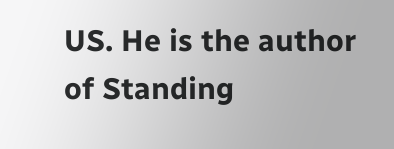US. He is the author of Standing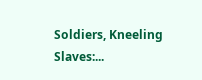Soldiers, Kneeling Slaves:...